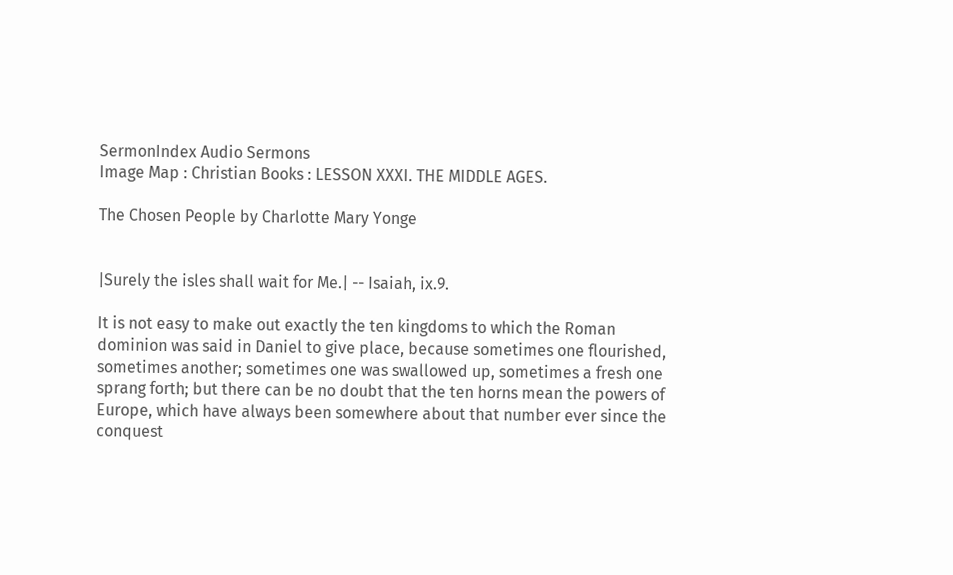SermonIndex Audio Sermons
Image Map : Christian Books : LESSON XXXI. THE MIDDLE AGES.

The Chosen People by Charlotte Mary Yonge


|Surely the isles shall wait for Me.| -- Isaiah, ix.9.

It is not easy to make out exactly the ten kingdoms to which the Roman dominion was said in Daniel to give place, because sometimes one flourished, sometimes another; sometimes one was swallowed up, sometimes a fresh one sprang forth; but there can be no doubt that the ten horns mean the powers of Europe, which have always been somewhere about that number ever since the conquest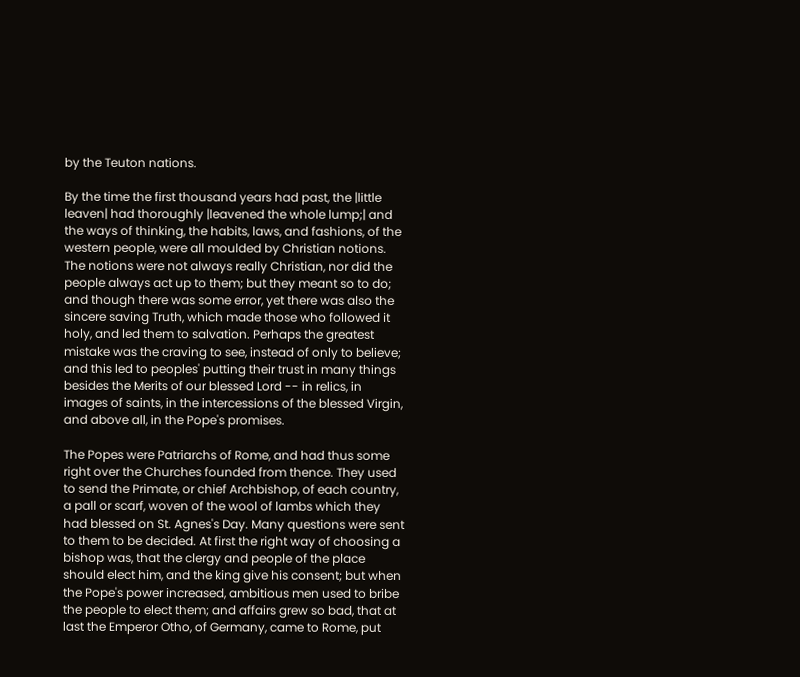by the Teuton nations.

By the time the first thousand years had past, the |little leaven| had thoroughly |leavened the whole lump;| and the ways of thinking, the habits, laws, and fashions, of the western people, were all moulded by Christian notions. The notions were not always really Christian, nor did the people always act up to them; but they meant so to do; and though there was some error, yet there was also the sincere saving Truth, which made those who followed it holy, and led them to salvation. Perhaps the greatest mistake was the craving to see, instead of only to believe; and this led to peoples' putting their trust in many things besides the Merits of our blessed Lord -- in relics, in images of saints, in the intercessions of the blessed Virgin, and above all, in the Pope's promises.

The Popes were Patriarchs of Rome, and had thus some right over the Churches founded from thence. They used to send the Primate, or chief Archbishop, of each country, a pall or scarf, woven of the wool of lambs which they had blessed on St. Agnes's Day. Many questions were sent to them to be decided. At first the right way of choosing a bishop was, that the clergy and people of the place should elect him, and the king give his consent; but when the Pope's power increased, ambitious men used to bribe the people to elect them; and affairs grew so bad, that at last the Emperor Otho, of Germany, came to Rome, put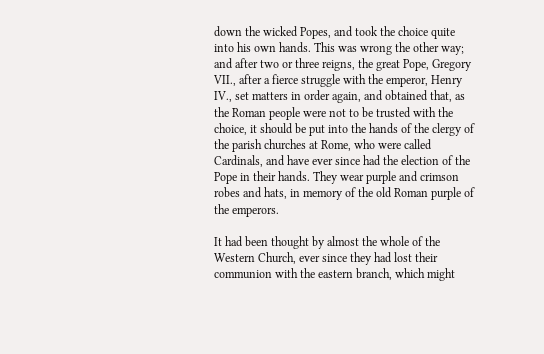down the wicked Popes, and took the choice quite into his own hands. This was wrong the other way; and after two or three reigns, the great Pope, Gregory VII., after a fierce struggle with the emperor, Henry IV., set matters in order again, and obtained that, as the Roman people were not to be trusted with the choice, it should be put into the hands of the clergy of the parish churches at Rome, who were called Cardinals, and have ever since had the election of the Pope in their hands. They wear purple and crimson robes and hats, in memory of the old Roman purple of the emperors.

It had been thought by almost the whole of the Western Church, ever since they had lost their communion with the eastern branch, which might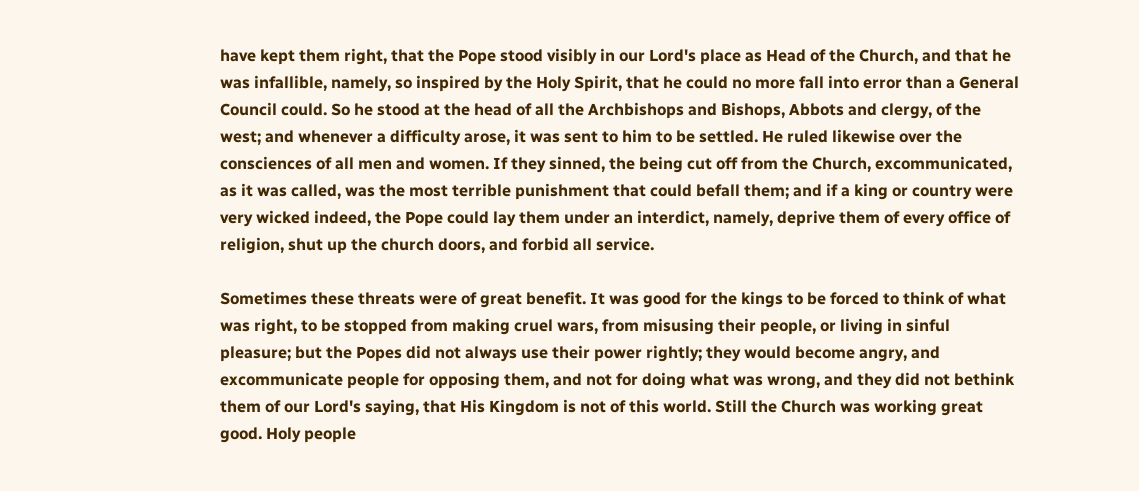have kept them right, that the Pope stood visibly in our Lord's place as Head of the Church, and that he was infallible, namely, so inspired by the Holy Spirit, that he could no more fall into error than a General Council could. So he stood at the head of all the Archbishops and Bishops, Abbots and clergy, of the west; and whenever a difficulty arose, it was sent to him to be settled. He ruled likewise over the consciences of all men and women. If they sinned, the being cut off from the Church, excommunicated, as it was called, was the most terrible punishment that could befall them; and if a king or country were very wicked indeed, the Pope could lay them under an interdict, namely, deprive them of every office of religion, shut up the church doors, and forbid all service.

Sometimes these threats were of great benefit. It was good for the kings to be forced to think of what was right, to be stopped from making cruel wars, from misusing their people, or living in sinful pleasure; but the Popes did not always use their power rightly; they would become angry, and excommunicate people for opposing them, and not for doing what was wrong, and they did not bethink them of our Lord's saying, that His Kingdom is not of this world. Still the Church was working great good. Holy people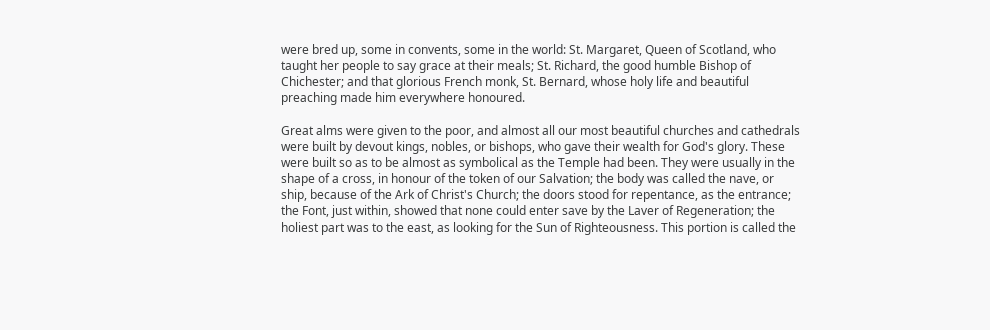were bred up, some in convents, some in the world: St. Margaret, Queen of Scotland, who taught her people to say grace at their meals; St. Richard, the good humble Bishop of Chichester; and that glorious French monk, St. Bernard, whose holy life and beautiful preaching made him everywhere honoured.

Great alms were given to the poor, and almost all our most beautiful churches and cathedrals were built by devout kings, nobles, or bishops, who gave their wealth for God's glory. These were built so as to be almost as symbolical as the Temple had been. They were usually in the shape of a cross, in honour of the token of our Salvation; the body was called the nave, or ship, because of the Ark of Christ's Church; the doors stood for repentance, as the entrance; the Font, just within, showed that none could enter save by the Laver of Regeneration; the holiest part was to the east, as looking for the Sun of Righteousness. This portion is called the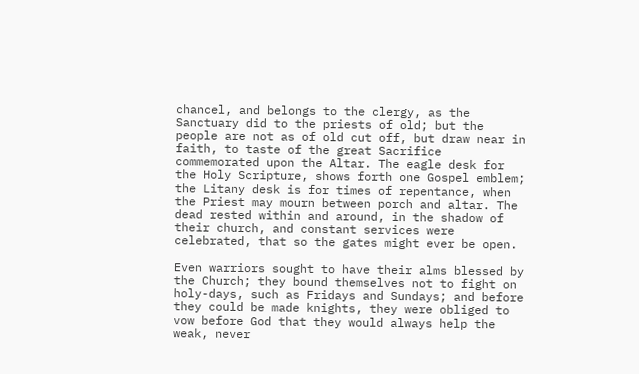chancel, and belongs to the clergy, as the Sanctuary did to the priests of old; but the people are not as of old cut off, but draw near in faith, to taste of the great Sacrifice commemorated upon the Altar. The eagle desk for the Holy Scripture, shows forth one Gospel emblem; the Litany desk is for times of repentance, when the Priest may mourn between porch and altar. The dead rested within and around, in the shadow of their church, and constant services were celebrated, that so the gates might ever be open.

Even warriors sought to have their alms blessed by the Church; they bound themselves not to fight on holy-days, such as Fridays and Sundays; and before they could be made knights, they were obliged to vow before God that they would always help the weak, never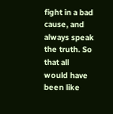fight in a bad cause, and always speak the truth. So that all would have been like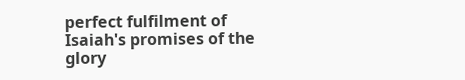perfect fulfilment of Isaiah's promises of the glory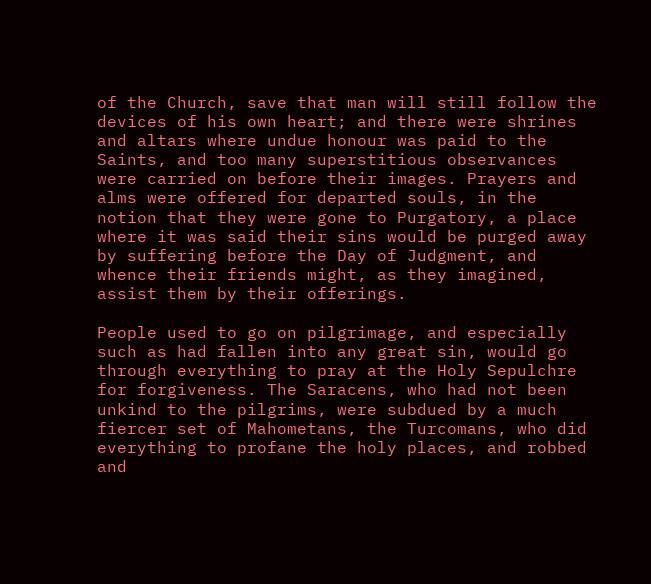of the Church, save that man will still follow the devices of his own heart; and there were shrines and altars where undue honour was paid to the Saints, and too many superstitious observances were carried on before their images. Prayers and alms were offered for departed souls, in the notion that they were gone to Purgatory, a place where it was said their sins would be purged away by suffering before the Day of Judgment, and whence their friends might, as they imagined, assist them by their offerings.

People used to go on pilgrimage, and especially such as had fallen into any great sin, would go through everything to pray at the Holy Sepulchre for forgiveness. The Saracens, who had not been unkind to the pilgrims, were subdued by a much fiercer set of Mahometans, the Turcomans, who did everything to profane the holy places, and robbed and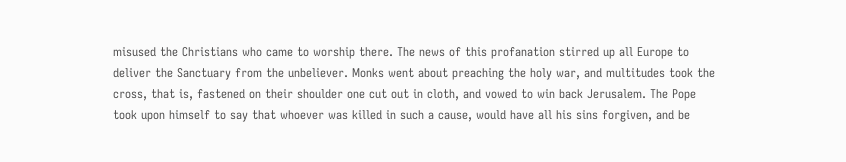misused the Christians who came to worship there. The news of this profanation stirred up all Europe to deliver the Sanctuary from the unbeliever. Monks went about preaching the holy war, and multitudes took the cross, that is, fastened on their shoulder one cut out in cloth, and vowed to win back Jerusalem. The Pope took upon himself to say that whoever was killed in such a cause, would have all his sins forgiven, and be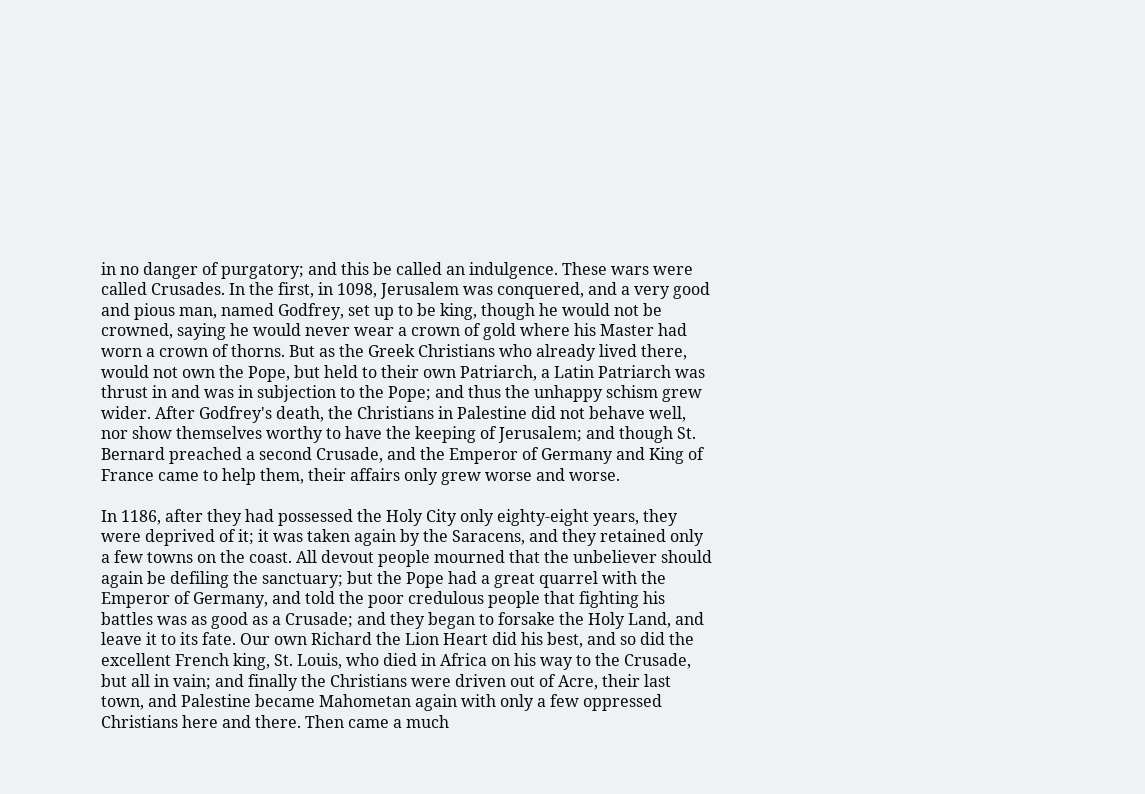in no danger of purgatory; and this be called an indulgence. These wars were called Crusades. In the first, in 1098, Jerusalem was conquered, and a very good and pious man, named Godfrey, set up to be king, though he would not be crowned, saying he would never wear a crown of gold where his Master had worn a crown of thorns. But as the Greek Christians who already lived there, would not own the Pope, but held to their own Patriarch, a Latin Patriarch was thrust in and was in subjection to the Pope; and thus the unhappy schism grew wider. After Godfrey's death, the Christians in Palestine did not behave well, nor show themselves worthy to have the keeping of Jerusalem; and though St. Bernard preached a second Crusade, and the Emperor of Germany and King of France came to help them, their affairs only grew worse and worse.

In 1186, after they had possessed the Holy City only eighty-eight years, they were deprived of it; it was taken again by the Saracens, and they retained only a few towns on the coast. All devout people mourned that the unbeliever should again be defiling the sanctuary; but the Pope had a great quarrel with the Emperor of Germany, and told the poor credulous people that fighting his battles was as good as a Crusade; and they began to forsake the Holy Land, and leave it to its fate. Our own Richard the Lion Heart did his best, and so did the excellent French king, St. Louis, who died in Africa on his way to the Crusade, but all in vain; and finally the Christians were driven out of Acre, their last town, and Palestine became Mahometan again with only a few oppressed Christians here and there. Then came a much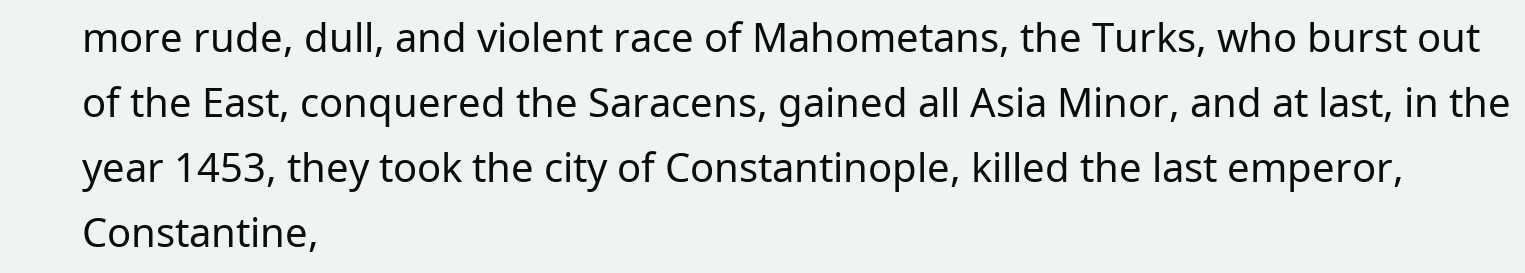more rude, dull, and violent race of Mahometans, the Turks, who burst out of the East, conquered the Saracens, gained all Asia Minor, and at last, in the year 1453, they took the city of Constantinople, killed the last emperor, Constantine,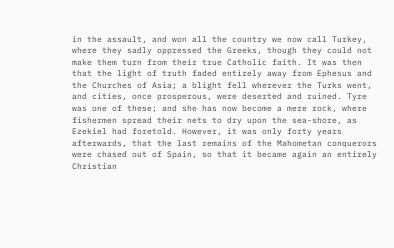in the assault, and won all the country we now call Turkey, where they sadly oppressed the Greeks, though they could not make them turn from their true Catholic faith. It was then that the light of truth faded entirely away from Ephesus and the Churches of Asia; a blight fell wherever the Turks went, and cities, once prosperous, were deserted and ruined. Tyre was one of these; and she has now become a mere rock, where fishermen spread their nets to dry upon the sea-shore, as Ezekiel had foretold. However, it was only forty years afterwards, that the last remains of the Mahometan conquerors were chased out of Spain, so that it became again an entirely Christian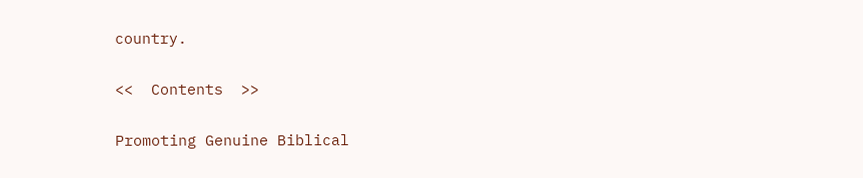country.

<<  Contents  >>

Promoting Genuine Biblical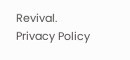Revival.
Privacy Policy